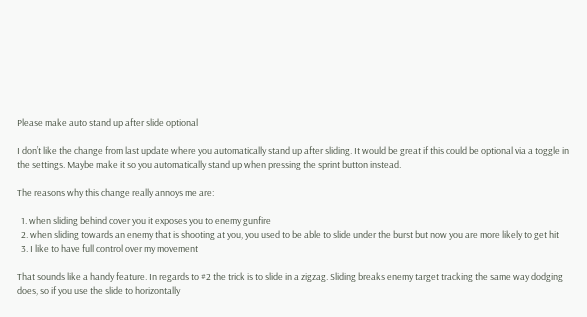Please make auto stand up after slide optional

I don’t like the change from last update where you automatically stand up after sliding. It would be great if this could be optional via a toggle in the settings. Maybe make it so you automatically stand up when pressing the sprint button instead.

The reasons why this change really annoys me are:

  1. when sliding behind cover you it exposes you to enemy gunfire
  2. when sliding towards an enemy that is shooting at you, you used to be able to slide under the burst but now you are more likely to get hit
  3. I like to have full control over my movement

That sounds like a handy feature. In regards to #2 the trick is to slide in a zigzag. Sliding breaks enemy target tracking the same way dodging does, so if you use the slide to horizontally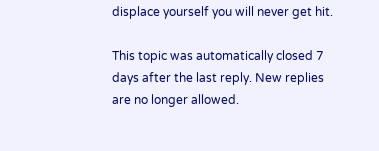displace yourself you will never get hit.

This topic was automatically closed 7 days after the last reply. New replies are no longer allowed.